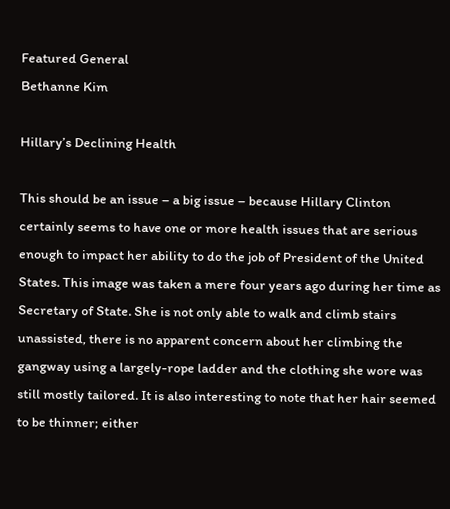Featured General
Bethanne Kim

Hillary’s Declining Health

This should be an issue – a big issue – because Hillary Clinton certainly seems to have one or more health issues that are serious enough to impact her ability to do the job of President of the United States. This image was taken a mere four years ago during her time as Secretary of State. She is not only able to walk and climb stairs unassisted, there is no apparent concern about her climbing the gangway using a largely-rope ladder and the clothing she wore was still mostly tailored. It is also interesting to note that her hair seemed to be thinner; either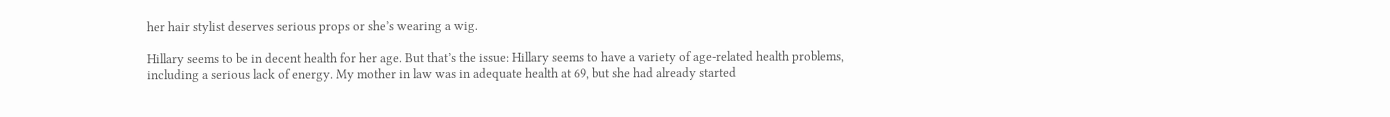her hair stylist deserves serious props or she’s wearing a wig.

Hillary seems to be in decent health for her age. But that’s the issue: Hillary seems to have a variety of age-related health problems, including a serious lack of energy. My mother in law was in adequate health at 69, but she had already started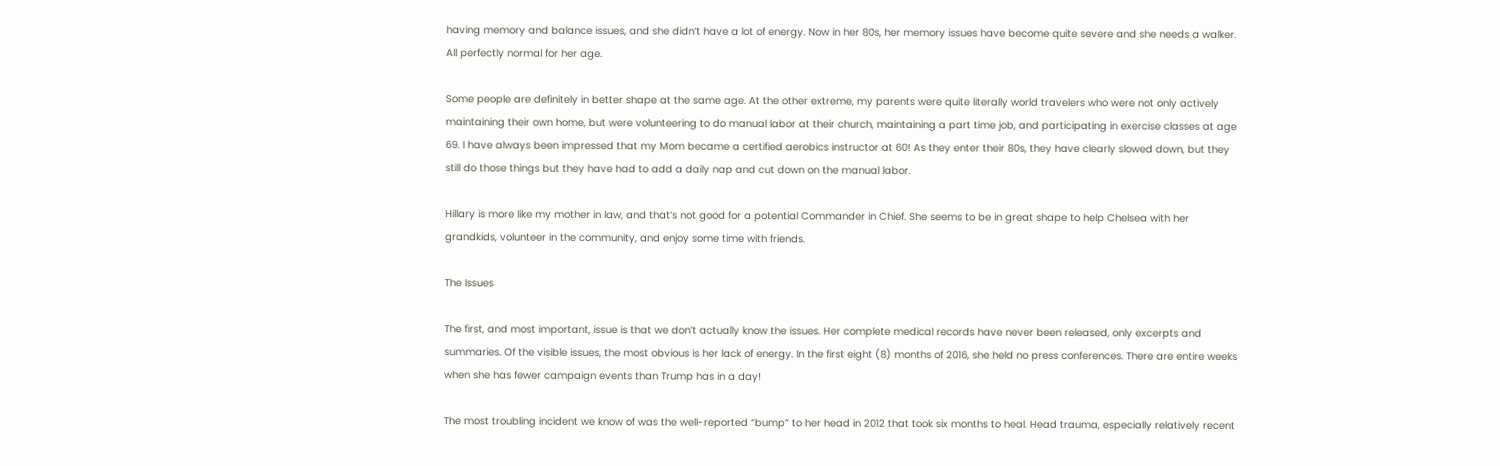having memory and balance issues, and she didn’t have a lot of energy. Now in her 80s, her memory issues have become quite severe and she needs a walker. All perfectly normal for her age.

Some people are definitely in better shape at the same age. At the other extreme, my parents were quite literally world travelers who were not only actively maintaining their own home, but were volunteering to do manual labor at their church, maintaining a part time job, and participating in exercise classes at age 69. I have always been impressed that my Mom became a certified aerobics instructor at 60! As they enter their 80s, they have clearly slowed down, but they still do those things but they have had to add a daily nap and cut down on the manual labor.

Hillary is more like my mother in law, and that’s not good for a potential Commander in Chief. She seems to be in great shape to help Chelsea with her grandkids, volunteer in the community, and enjoy some time with friends.

The Issues

The first, and most important, issue is that we don’t actually know the issues. Her complete medical records have never been released, only excerpts and summaries. Of the visible issues, the most obvious is her lack of energy. In the first eight (8) months of 2016, she held no press conferences. There are entire weeks when she has fewer campaign events than Trump has in a day!

The most troubling incident we know of was the well-reported “bump” to her head in 2012 that took six months to heal. Head trauma, especially relatively recent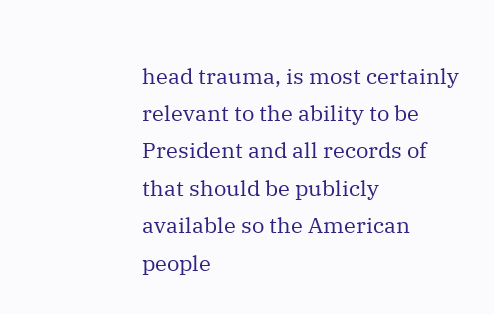head trauma, is most certainly relevant to the ability to be President and all records of that should be publicly available so the American people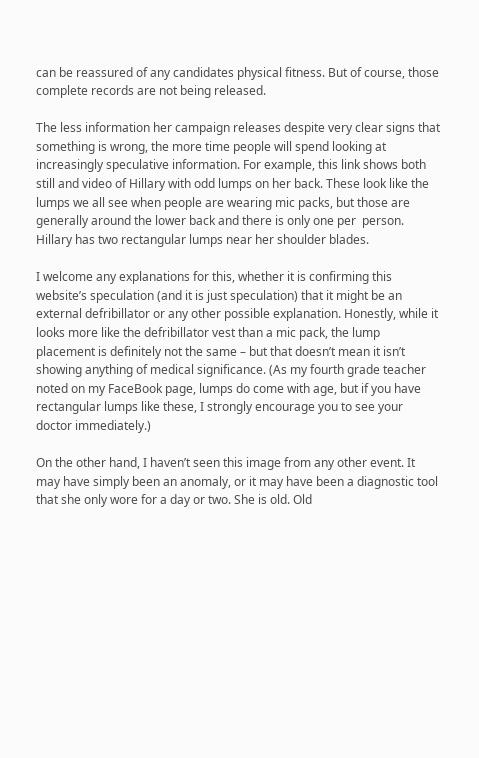can be reassured of any candidates physical fitness. But of course, those complete records are not being released.

The less information her campaign releases despite very clear signs that something is wrong, the more time people will spend looking at increasingly speculative information. For example, this link shows both still and video of Hillary with odd lumps on her back. These look like the lumps we all see when people are wearing mic packs, but those are generally around the lower back and there is only one per  person. Hillary has two rectangular lumps near her shoulder blades.

I welcome any explanations for this, whether it is confirming this website’s speculation (and it is just speculation) that it might be an external defribillator or any other possible explanation. Honestly, while it looks more like the defribillator vest than a mic pack, the lump placement is definitely not the same – but that doesn’t mean it isn’t showing anything of medical significance. (As my fourth grade teacher noted on my FaceBook page, lumps do come with age, but if you have rectangular lumps like these, I strongly encourage you to see your doctor immediately.)

On the other hand, I haven’t seen this image from any other event. It may have simply been an anomaly, or it may have been a diagnostic tool that she only wore for a day or two. She is old. Old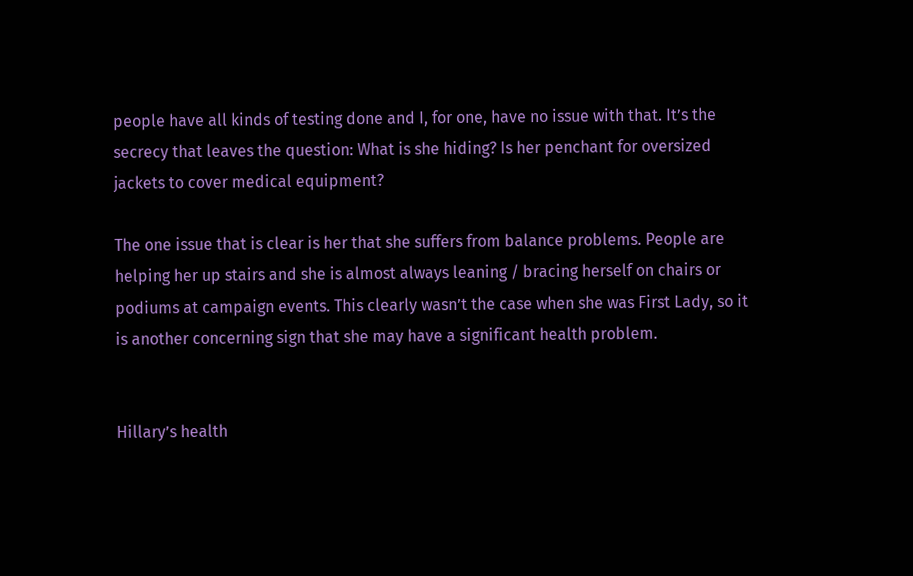people have all kinds of testing done and I, for one, have no issue with that. It’s the secrecy that leaves the question: What is she hiding? Is her penchant for oversized jackets to cover medical equipment?

The one issue that is clear is her that she suffers from balance problems. People are helping her up stairs and she is almost always leaning / bracing herself on chairs or podiums at campaign events. This clearly wasn’t the case when she was First Lady, so it is another concerning sign that she may have a significant health problem.


Hillary’s health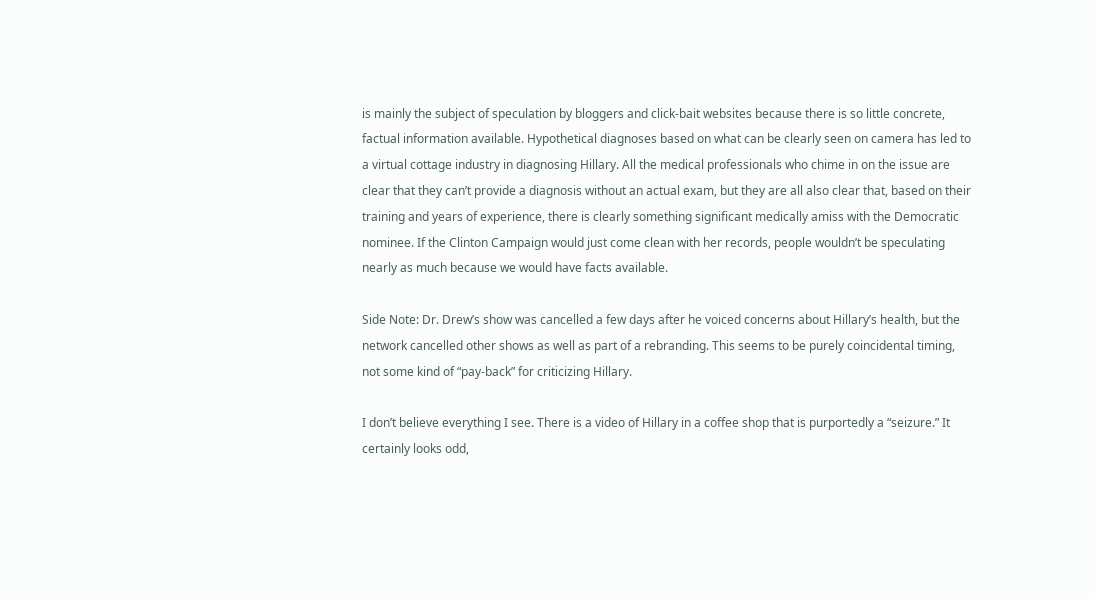is mainly the subject of speculation by bloggers and click-bait websites because there is so little concrete, factual information available. Hypothetical diagnoses based on what can be clearly seen on camera has led to a virtual cottage industry in diagnosing Hillary. All the medical professionals who chime in on the issue are clear that they can’t provide a diagnosis without an actual exam, but they are all also clear that, based on their training and years of experience, there is clearly something significant medically amiss with the Democratic nominee. If the Clinton Campaign would just come clean with her records, people wouldn’t be speculating nearly as much because we would have facts available.

Side Note: Dr. Drew’s show was cancelled a few days after he voiced concerns about Hillary’s health, but the network cancelled other shows as well as part of a rebranding. This seems to be purely coincidental timing, not some kind of “pay-back” for criticizing Hillary.

I don’t believe everything I see. There is a video of Hillary in a coffee shop that is purportedly a “seizure.” It certainly looks odd,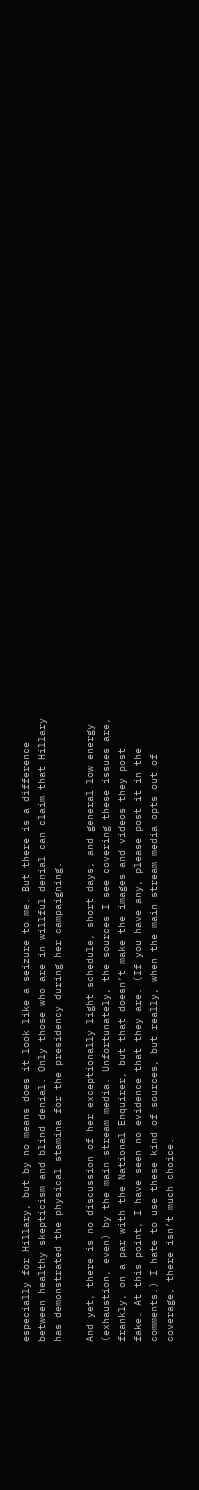especially for Hillary, but by no means does it look like a seizure to me. But there is a difference between healthy skepticism and blind denial. Only those who are in willful denial can claim that Hillary has demonstrated the physical stamina for the presidency during her campaigning.

And yet, there is no discussion of her exceptionally light schedule, short days, and general low energy (exhaustion, even) by the main stream media. Unfortunately, the sources I see covering these issues are, frankly, on a par with the National Enquirer, but that doesn’t make the images and videos they post fake. At this point, I have seen no evidence that they are. (If you have any, please post it in the comments.) I hate to use these kind of sources, but really, when the main stream media opts out of coverage, there isn’t much choice.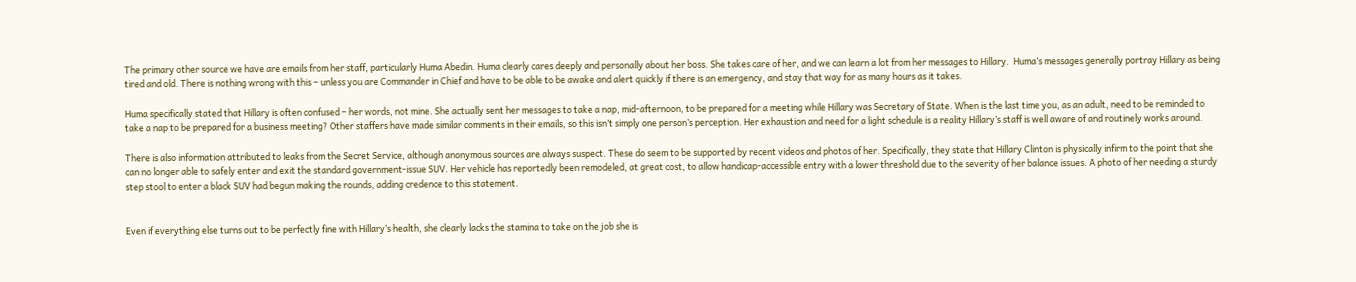The primary other source we have are emails from her staff, particularly Huma Abedin. Huma clearly cares deeply and personally about her boss. She takes care of her, and we can learn a lot from her messages to Hillary.  Huma’s messages generally portray Hillary as being tired and old. There is nothing wrong with this – unless you are Commander in Chief and have to be able to be awake and alert quickly if there is an emergency, and stay that way for as many hours as it takes.

Huma specifically stated that Hillary is often confused – her words, not mine. She actually sent her messages to take a nap, mid-afternoon, to be prepared for a meeting while Hillary was Secretary of State. When is the last time you, as an adult, need to be reminded to take a nap to be prepared for a business meeting? Other staffers have made similar comments in their emails, so this isn’t simply one person’s perception. Her exhaustion and need for a light schedule is a reality Hillary’s staff is well aware of and routinely works around.

There is also information attributed to leaks from the Secret Service, although anonymous sources are always suspect. These do seem to be supported by recent videos and photos of her. Specifically, they state that Hillary Clinton is physically infirm to the point that she can no longer able to safely enter and exit the standard government-issue SUV. Her vehicle has reportedly been remodeled, at great cost, to allow handicap-accessible entry with a lower threshold due to the severity of her balance issues. A photo of her needing a sturdy step stool to enter a black SUV had begun making the rounds, adding credence to this statement.


Even if everything else turns out to be perfectly fine with Hillary’s health, she clearly lacks the stamina to take on the job she is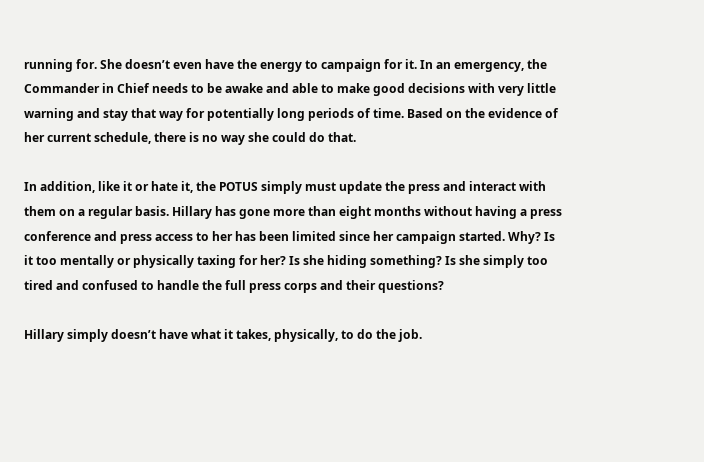running for. She doesn’t even have the energy to campaign for it. In an emergency, the Commander in Chief needs to be awake and able to make good decisions with very little warning and stay that way for potentially long periods of time. Based on the evidence of her current schedule, there is no way she could do that.

In addition, like it or hate it, the POTUS simply must update the press and interact with them on a regular basis. Hillary has gone more than eight months without having a press conference and press access to her has been limited since her campaign started. Why? Is it too mentally or physically taxing for her? Is she hiding something? Is she simply too tired and confused to handle the full press corps and their questions?

Hillary simply doesn’t have what it takes, physically, to do the job.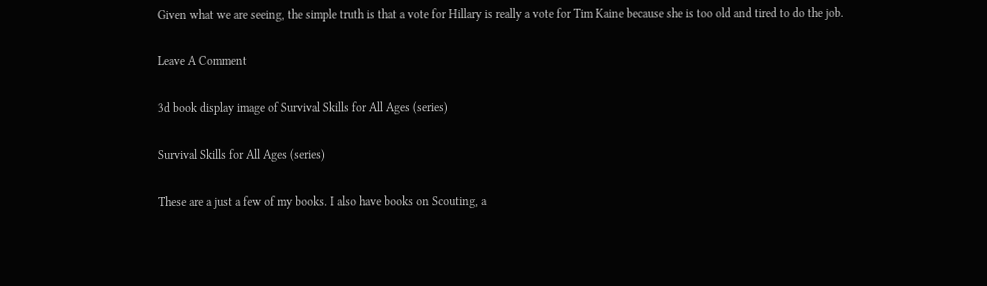Given what we are seeing, the simple truth is that a vote for Hillary is really a vote for Tim Kaine because she is too old and tired to do the job.

Leave A Comment

3d book display image of Survival Skills for All Ages (series)

Survival Skills for All Ages (series)

These are a just a few of my books. I also have books on Scouting, a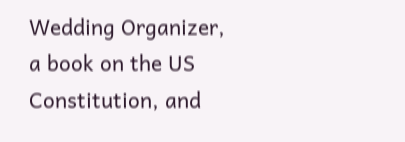Wedding Organizer, a book on the US Constitution, and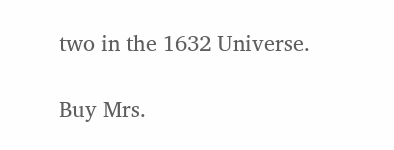two in the 1632 Universe.

Buy Mrs.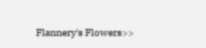Flannery's Flowers>>